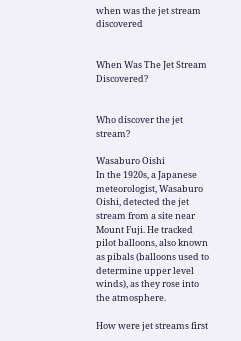when was the jet stream discovered


When Was The Jet Stream Discovered?


Who discover the jet stream?

Wasaburo Oishi
In the 1920s, a Japanese meteorologist, Wasaburo Oishi, detected the jet stream from a site near Mount Fuji. He tracked pilot balloons, also known as pibals (balloons used to determine upper level winds), as they rose into the atmosphere.

How were jet streams first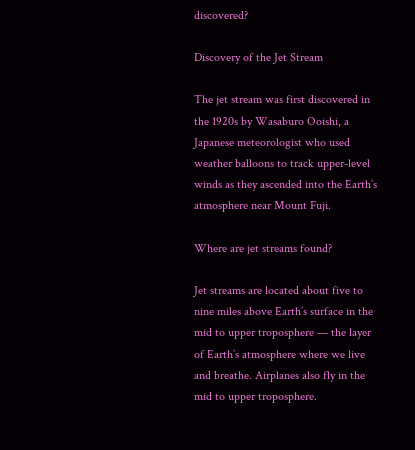discovered?

Discovery of the Jet Stream

The jet stream was first discovered in the 1920s by Wasaburo Ooishi, a Japanese meteorologist who used weather balloons to track upper-level winds as they ascended into the Earth’s atmosphere near Mount Fuji.

Where are jet streams found?

Jet streams are located about five to nine miles above Earth’s surface in the mid to upper troposphere — the layer of Earth’s atmosphere where we live and breathe. Airplanes also fly in the mid to upper troposphere.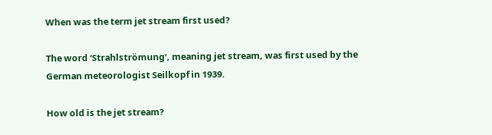When was the term jet stream first used?

The word ‘Strahlströmung’, meaning jet stream, was first used by the German meteorologist Seilkopf in 1939.

How old is the jet stream?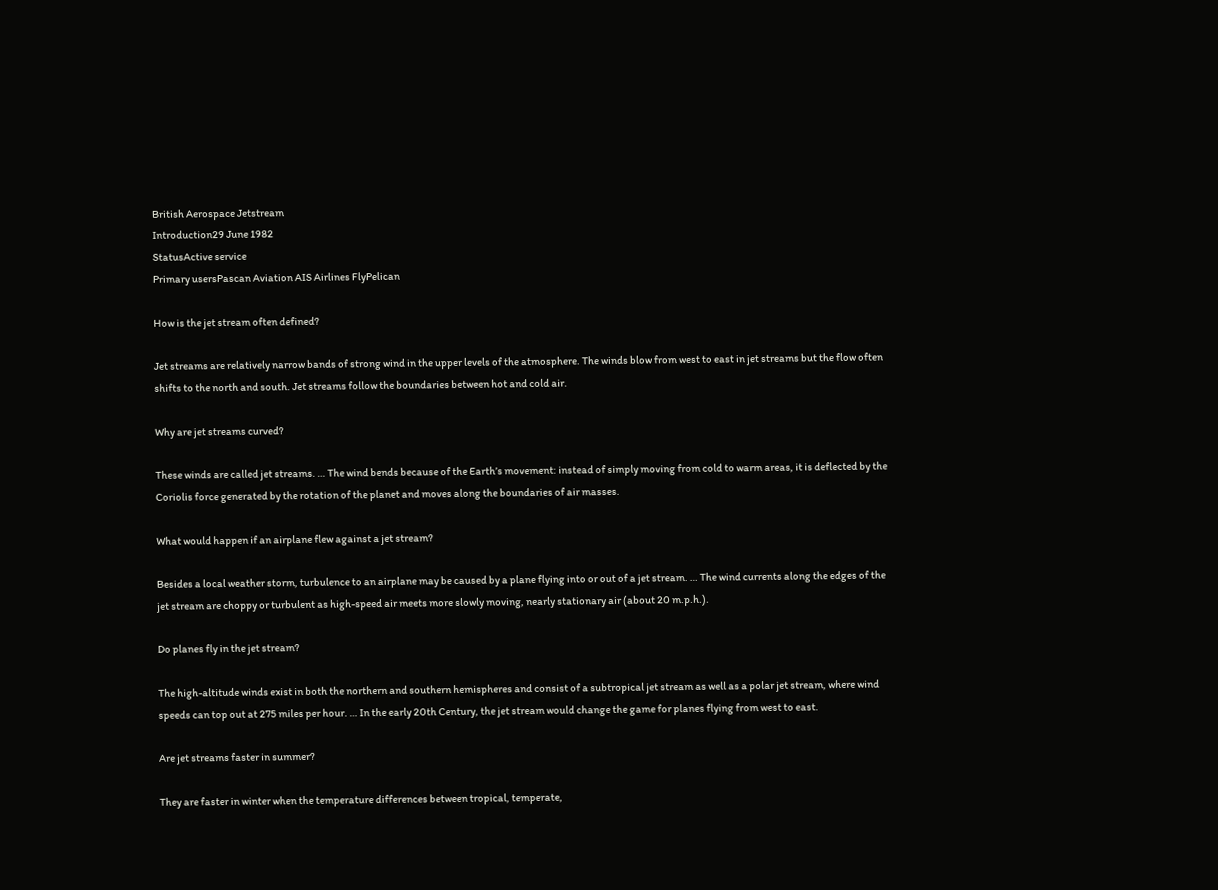British Aerospace Jetstream
Introduction29 June 1982
StatusActive service
Primary usersPascan Aviation AIS Airlines FlyPelican

How is the jet stream often defined?

Jet streams are relatively narrow bands of strong wind in the upper levels of the atmosphere. The winds blow from west to east in jet streams but the flow often shifts to the north and south. Jet streams follow the boundaries between hot and cold air.

Why are jet streams curved?

These winds are called jet streams. … The wind bends because of the Earth’s movement: instead of simply moving from cold to warm areas, it is deflected by the Coriolis force generated by the rotation of the planet and moves along the boundaries of air masses.

What would happen if an airplane flew against a jet stream?

Besides a local weather storm, turbulence to an airplane may be caused by a plane flying into or out of a jet stream. … The wind currents along the edges of the jet stream are choppy or turbulent as high-speed air meets more slowly moving, nearly stationary air (about 20 m.p.h.).

Do planes fly in the jet stream?

The high-altitude winds exist in both the northern and southern hemispheres and consist of a subtropical jet stream as well as a polar jet stream, where wind speeds can top out at 275 miles per hour. … In the early 20th Century, the jet stream would change the game for planes flying from west to east.

Are jet streams faster in summer?

They are faster in winter when the temperature differences between tropical, temperate,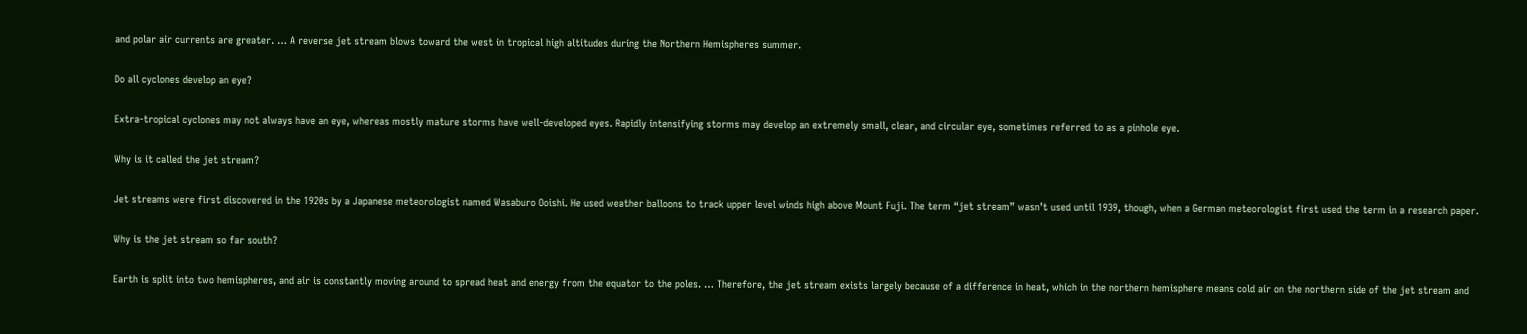and polar air currents are greater. … A reverse jet stream blows toward the west in tropical high altitudes during the Northern Hemispheres summer.

Do all cyclones develop an eye?

Extra-tropical cyclones may not always have an eye, whereas mostly mature storms have well-developed eyes. Rapidly intensifying storms may develop an extremely small, clear, and circular eye, sometimes referred to as a pinhole eye.

Why is it called the jet stream?

Jet streams were first discovered in the 1920s by a Japanese meteorologist named Wasaburo Ooishi. He used weather balloons to track upper level winds high above Mount Fuji. The term “jet stream” wasn’t used until 1939, though, when a German meteorologist first used the term in a research paper.

Why is the jet stream so far south?

Earth is split into two hemispheres, and air is constantly moving around to spread heat and energy from the equator to the poles. … Therefore, the jet stream exists largely because of a difference in heat, which in the northern hemisphere means cold air on the northern side of the jet stream and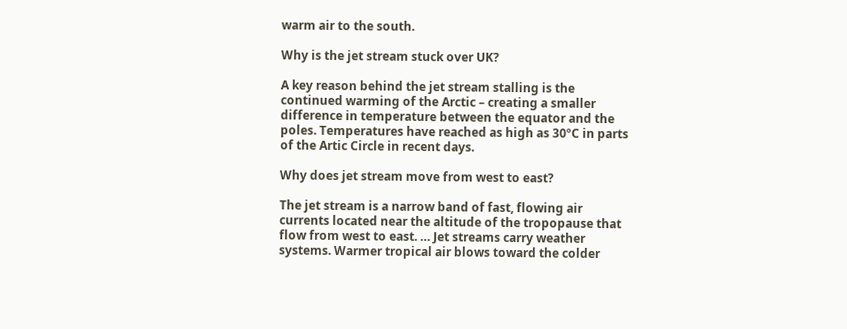warm air to the south.

Why is the jet stream stuck over UK?

A key reason behind the jet stream stalling is the continued warming of the Arctic – creating a smaller difference in temperature between the equator and the poles. Temperatures have reached as high as 30ºC in parts of the Artic Circle in recent days.

Why does jet stream move from west to east?

The jet stream is a narrow band of fast, flowing air currents located near the altitude of the tropopause that flow from west to east. … Jet streams carry weather systems. Warmer tropical air blows toward the colder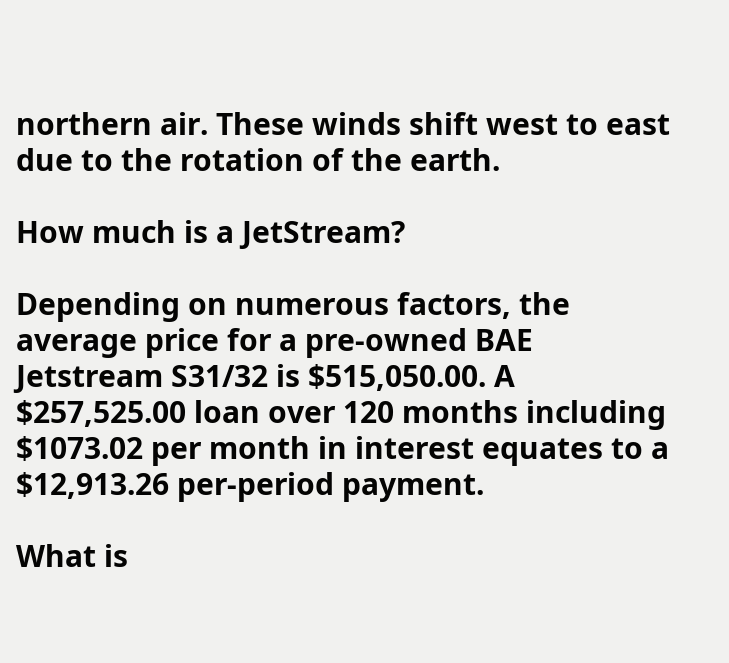northern air. These winds shift west to east due to the rotation of the earth.

How much is a JetStream?

Depending on numerous factors, the average price for a pre-owned BAE Jetstream S31/32 is $515,050.00. A $257,525.00 loan over 120 months including $1073.02 per month in interest equates to a $12,913.26 per-period payment.

What is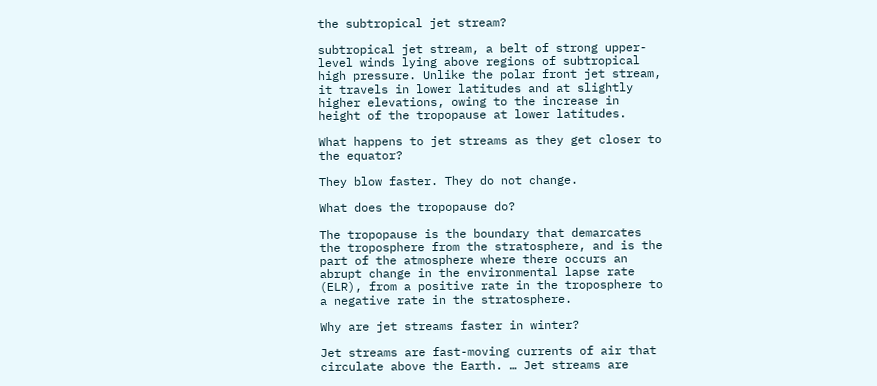the subtropical jet stream?

subtropical jet stream, a belt of strong upper-level winds lying above regions of subtropical high pressure. Unlike the polar front jet stream, it travels in lower latitudes and at slightly higher elevations, owing to the increase in height of the tropopause at lower latitudes.

What happens to jet streams as they get closer to the equator?

They blow faster. They do not change.

What does the tropopause do?

The tropopause is the boundary that demarcates the troposphere from the stratosphere, and is the part of the atmosphere where there occurs an abrupt change in the environmental lapse rate (ELR), from a positive rate in the troposphere to a negative rate in the stratosphere.

Why are jet streams faster in winter?

Jet streams are fast-moving currents of air that circulate above the Earth. … Jet streams are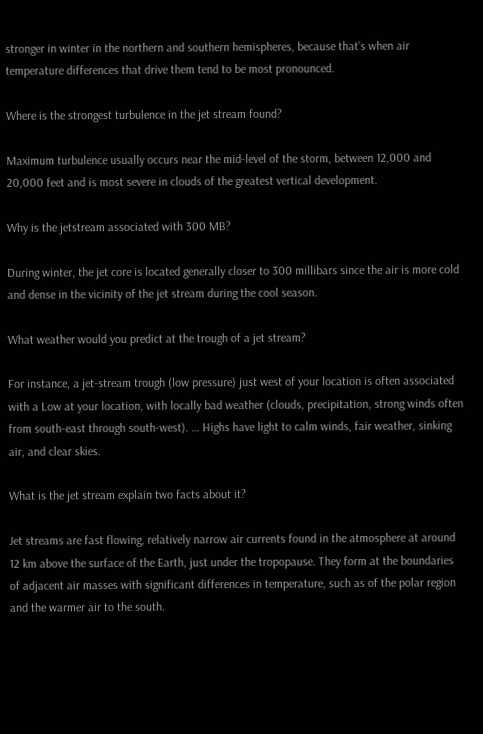stronger in winter in the northern and southern hemispheres, because that’s when air temperature differences that drive them tend to be most pronounced.

Where is the strongest turbulence in the jet stream found?

Maximum turbulence usually occurs near the mid-level of the storm, between 12,000 and 20,000 feet and is most severe in clouds of the greatest vertical development.

Why is the jetstream associated with 300 MB?

During winter, the jet core is located generally closer to 300 millibars since the air is more cold and dense in the vicinity of the jet stream during the cool season.

What weather would you predict at the trough of a jet stream?

For instance, a jet-stream trough (low pressure) just west of your location is often associated with a Low at your location, with locally bad weather (clouds, precipitation, strong winds often from south-east through south-west). … Highs have light to calm winds, fair weather, sinking air, and clear skies.

What is the jet stream explain two facts about it?

Jet streams are fast flowing, relatively narrow air currents found in the atmosphere at around 12 km above the surface of the Earth, just under the tropopause. They form at the boundaries of adjacent air masses with significant differences in temperature, such as of the polar region and the warmer air to the south.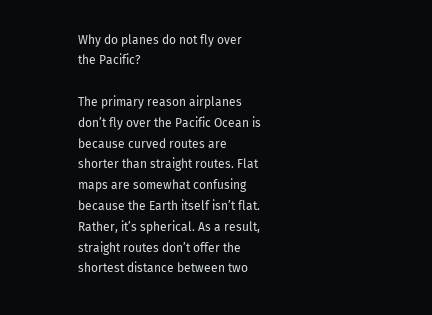Why do planes do not fly over the Pacific?

The primary reason airplanes don’t fly over the Pacific Ocean is because curved routes are shorter than straight routes. Flat maps are somewhat confusing because the Earth itself isn’t flat. Rather, it’s spherical. As a result, straight routes don’t offer the shortest distance between two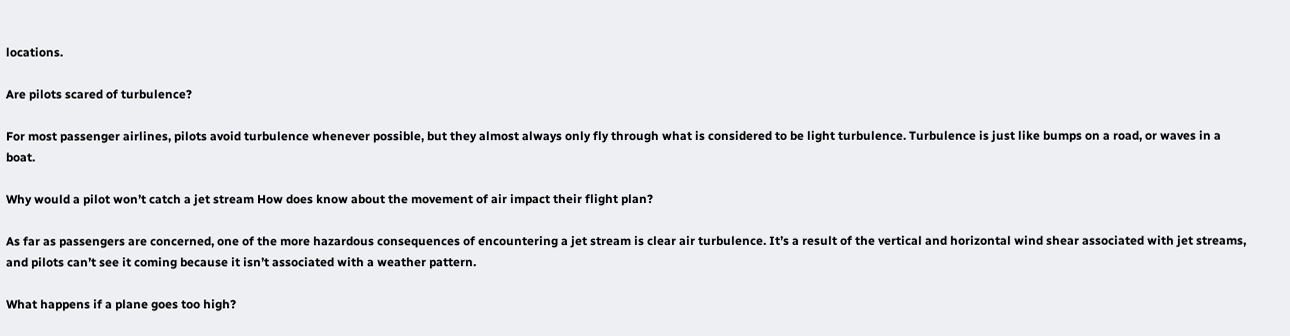locations.

Are pilots scared of turbulence?

For most passenger airlines, pilots avoid turbulence whenever possible, but they almost always only fly through what is considered to be light turbulence. Turbulence is just like bumps on a road, or waves in a boat.

Why would a pilot won’t catch a jet stream How does know about the movement of air impact their flight plan?

As far as passengers are concerned, one of the more hazardous consequences of encountering a jet stream is clear air turbulence. It’s a result of the vertical and horizontal wind shear associated with jet streams, and pilots can’t see it coming because it isn’t associated with a weather pattern.

What happens if a plane goes too high?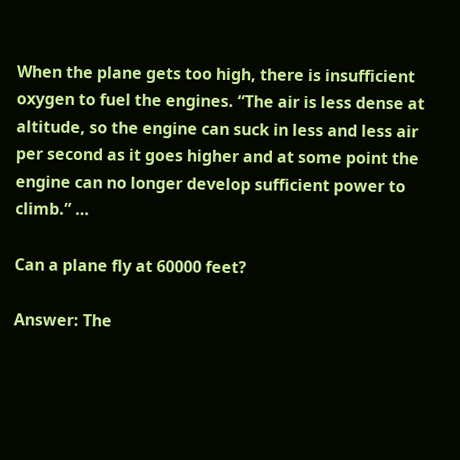When the plane gets too high, there is insufficient oxygen to fuel the engines. “The air is less dense at altitude, so the engine can suck in less and less air per second as it goes higher and at some point the engine can no longer develop sufficient power to climb.” …

Can a plane fly at 60000 feet?

Answer: The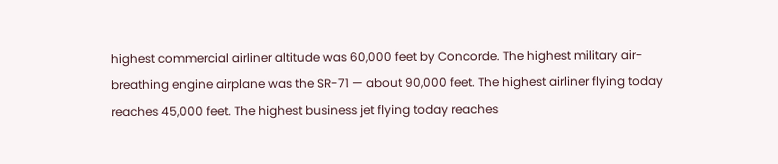highest commercial airliner altitude was 60,000 feet by Concorde. The highest military air-breathing engine airplane was the SR-71 — about 90,000 feet. The highest airliner flying today reaches 45,000 feet. The highest business jet flying today reaches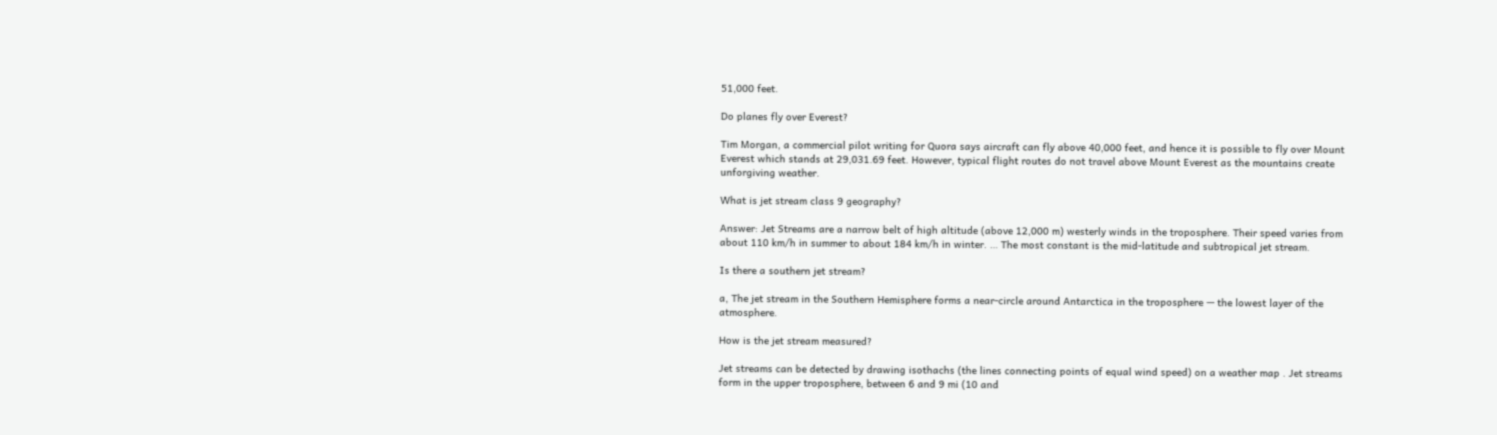51,000 feet.

Do planes fly over Everest?

Tim Morgan, a commercial pilot writing for Quora says aircraft can fly above 40,000 feet, and hence it is possible to fly over Mount Everest which stands at 29,031.69 feet. However, typical flight routes do not travel above Mount Everest as the mountains create unforgiving weather.

What is jet stream class 9 geography?

Answer: Jet Streams are a narrow belt of high altitude (above 12,000 m) westerly winds in the troposphere. Their speed varies from about 110 km/h in summer to about 184 km/h in winter. … The most constant is the mid-latitude and subtropical jet stream.

Is there a southern jet stream?

a, The jet stream in the Southern Hemisphere forms a near-circle around Antarctica in the troposphere — the lowest layer of the atmosphere.

How is the jet stream measured?

Jet streams can be detected by drawing isothachs (the lines connecting points of equal wind speed) on a weather map . Jet streams form in the upper troposphere, between 6 and 9 mi (10 and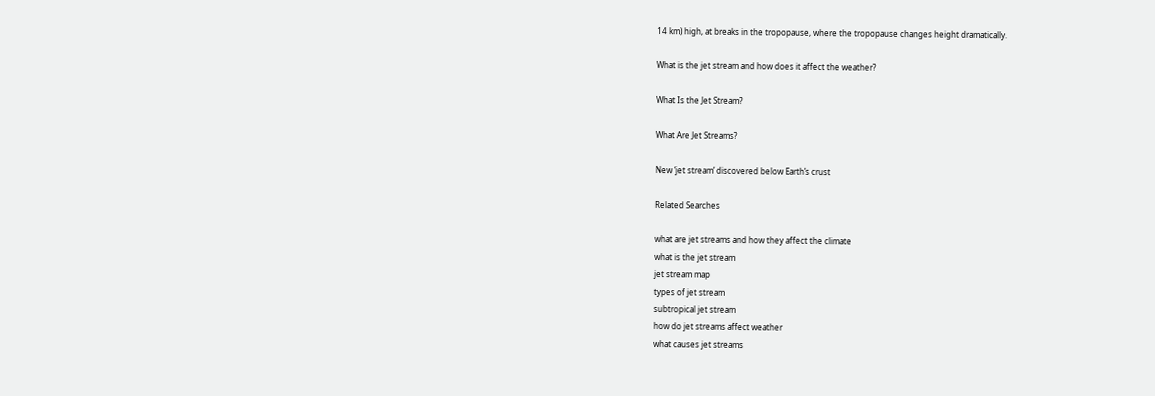14 km) high, at breaks in the tropopause, where the tropopause changes height dramatically.

What is the jet stream and how does it affect the weather?

What Is the Jet Stream?

What Are Jet Streams?

New ‘jet stream’ discovered below Earth’s crust

Related Searches

what are jet streams and how they affect the climate
what is the jet stream
jet stream map
types of jet stream
subtropical jet stream
how do jet streams affect weather
what causes jet streams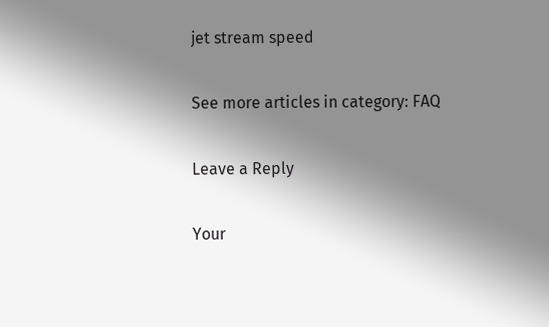jet stream speed

See more articles in category: FAQ

Leave a Reply

Your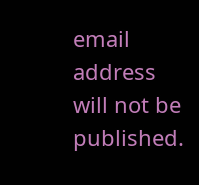email address will not be published.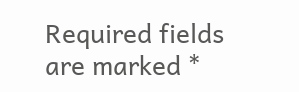Required fields are marked *